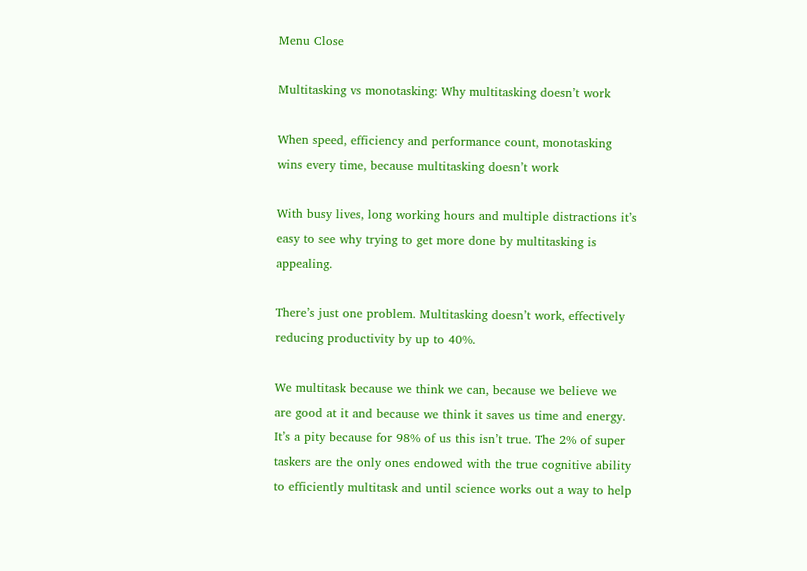Menu Close

Multitasking vs monotasking: Why multitasking doesn’t work

When speed, efficiency and performance count, monotasking wins every time, because multitasking doesn’t work

With busy lives, long working hours and multiple distractions it’s easy to see why trying to get more done by multitasking is appealing.

There’s just one problem. Multitasking doesn’t work, effectively reducing productivity by up to 40%.

We multitask because we think we can, because we believe we are good at it and because we think it saves us time and energy. It’s a pity because for 98% of us this isn’t true. The 2% of super taskers are the only ones endowed with the true cognitive ability to efficiently multitask and until science works out a way to help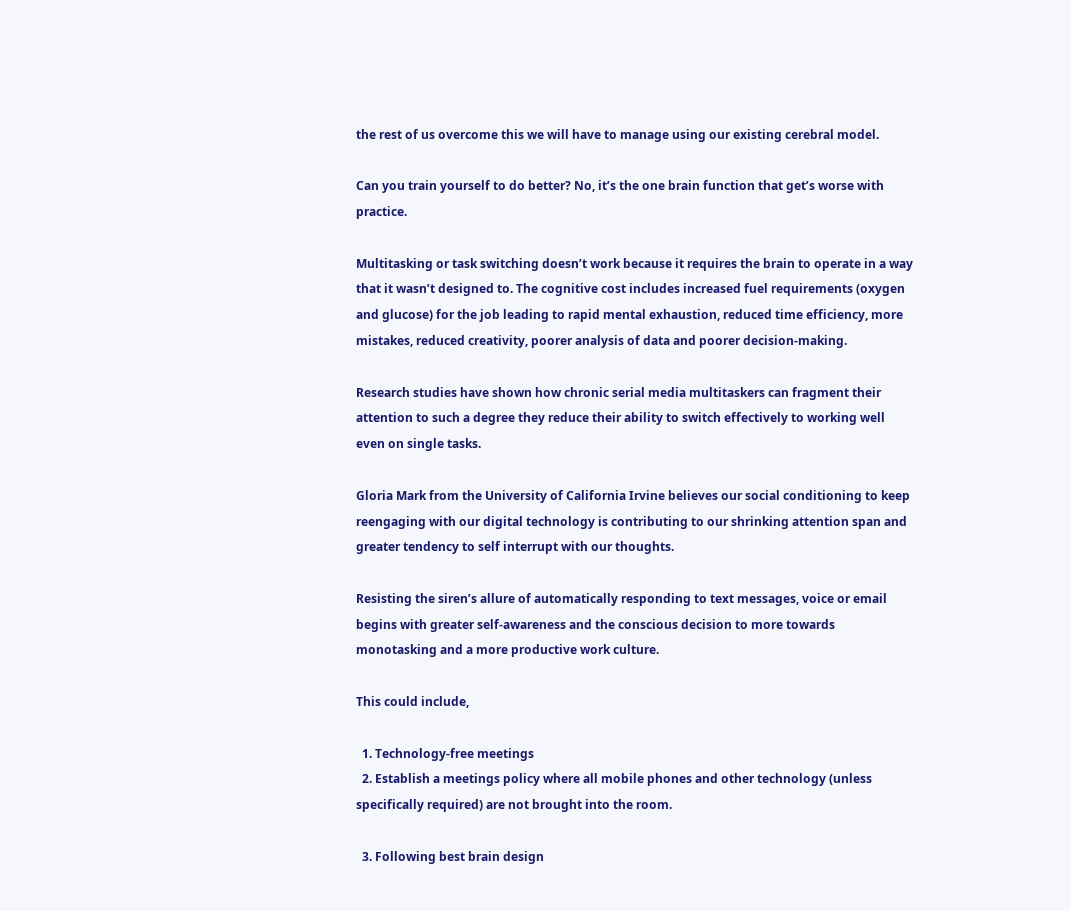the rest of us overcome this we will have to manage using our existing cerebral model.

Can you train yourself to do better? No, it’s the one brain function that get’s worse with practice.

Multitasking or task switching doesn’t work because it requires the brain to operate in a way that it wasn’t designed to. The cognitive cost includes increased fuel requirements (oxygen and glucose) for the job leading to rapid mental exhaustion, reduced time efficiency, more mistakes, reduced creativity, poorer analysis of data and poorer decision-making.

Research studies have shown how chronic serial media multitaskers can fragment their attention to such a degree they reduce their ability to switch effectively to working well even on single tasks.

Gloria Mark from the University of California Irvine believes our social conditioning to keep reengaging with our digital technology is contributing to our shrinking attention span and greater tendency to self interrupt with our thoughts.

Resisting the siren’s allure of automatically responding to text messages, voice or email begins with greater self-awareness and the conscious decision to more towards monotasking and a more productive work culture.

This could include,

  1. Technology-free meetings
  2. Establish a meetings policy where all mobile phones and other technology (unless specifically required) are not brought into the room.

  3. Following best brain design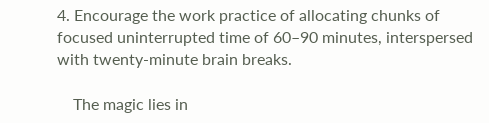4. Encourage the work practice of allocating chunks of focused uninterrupted time of 60–90 minutes, interspersed with twenty-minute brain breaks.

    The magic lies in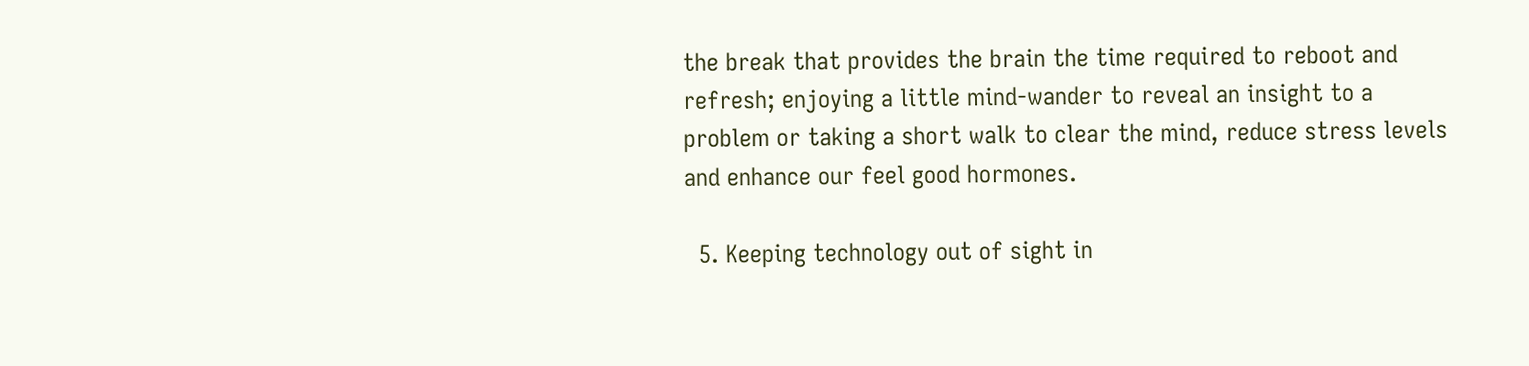the break that provides the brain the time required to reboot and refresh; enjoying a little mind-wander to reveal an insight to a problem or taking a short walk to clear the mind, reduce stress levels and enhance our feel good hormones.

  5. Keeping technology out of sight in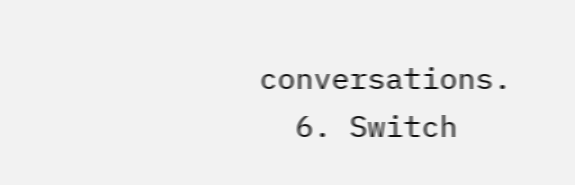conversations.
  6. Switch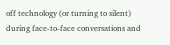off technology (or turning to silent) during face-to-face conversations and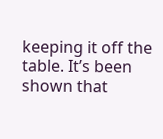keeping it off the table. It’s been shown that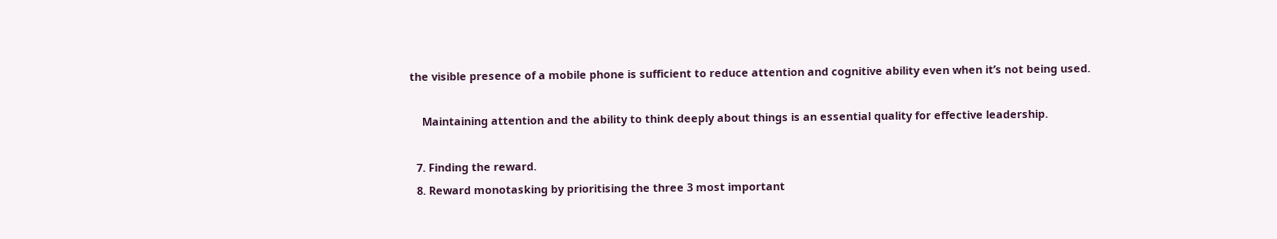the visible presence of a mobile phone is sufficient to reduce attention and cognitive ability even when it’s not being used.

    Maintaining attention and the ability to think deeply about things is an essential quality for effective leadership.

  7. Finding the reward.
  8. Reward monotasking by prioritising the three 3 most important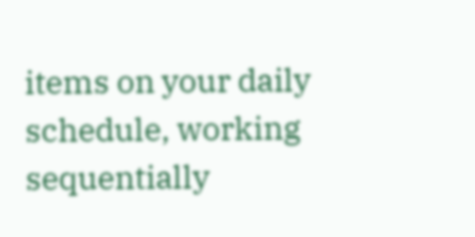items on your daily schedule, working sequentially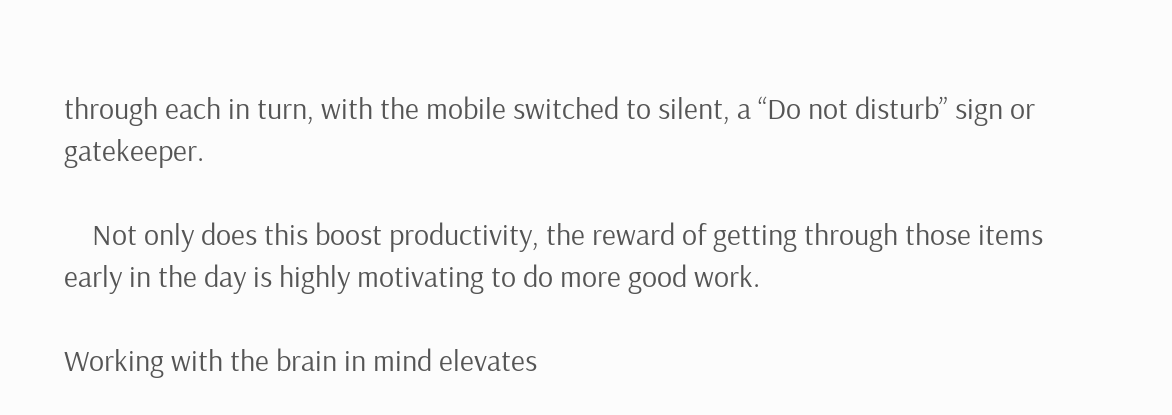through each in turn, with the mobile switched to silent, a “Do not disturb” sign or gatekeeper.

    Not only does this boost productivity, the reward of getting through those items early in the day is highly motivating to do more good work.

Working with the brain in mind elevates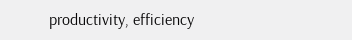productivity, efficiency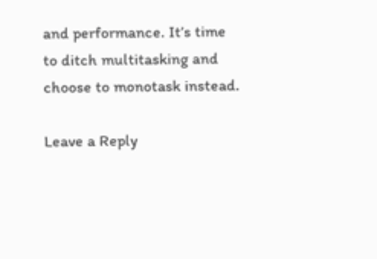and performance. It’s time to ditch multitasking and choose to monotask instead.

Leave a Reply